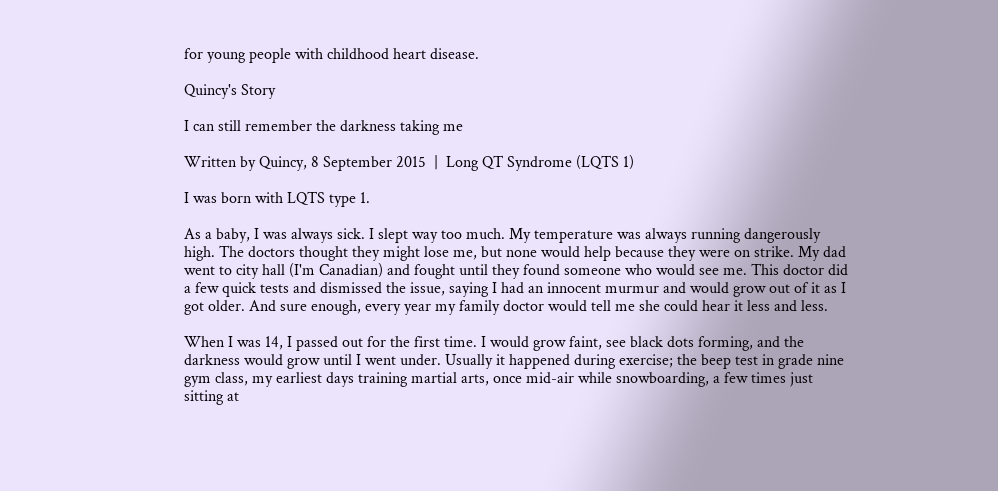for young people with childhood heart disease.

Quincy's Story

I can still remember the darkness taking me

Written by Quincy, 8 September 2015  |  Long QT Syndrome (LQTS 1)

I was born with LQTS type 1.

As a baby, I was always sick. I slept way too much. My temperature was always running dangerously high. The doctors thought they might lose me, but none would help because they were on strike. My dad went to city hall (I'm Canadian) and fought until they found someone who would see me. This doctor did a few quick tests and dismissed the issue, saying I had an innocent murmur and would grow out of it as I got older. And sure enough, every year my family doctor would tell me she could hear it less and less.

When I was 14, I passed out for the first time. I would grow faint, see black dots forming, and the darkness would grow until I went under. Usually it happened during exercise; the beep test in grade nine gym class, my earliest days training martial arts, once mid-air while snowboarding, a few times just sitting at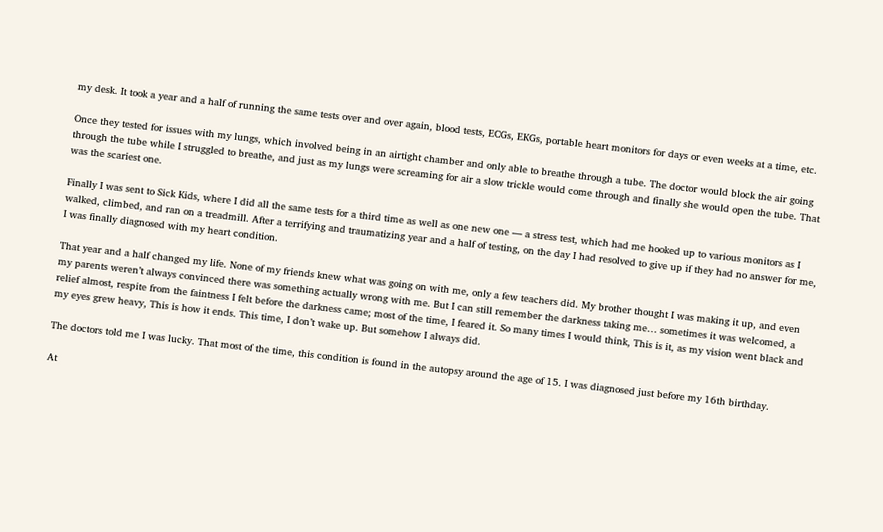my desk. It took a year and a half of running the same tests over and over again, blood tests, ECGs, EKGs, portable heart monitors for days or even weeks at a time, etc.

Once they tested for issues with my lungs, which involved being in an airtight chamber and only able to breathe through a tube. The doctor would block the air going through the tube while I struggled to breathe, and just as my lungs were screaming for air a slow trickle would come through and finally she would open the tube. That was the scariest one.

Finally I was sent to Sick Kids, where I did all the same tests for a third time as well as one new one — a stress test, which had me hooked up to various monitors as I walked, climbed, and ran on a treadmill. After a terrifying and traumatizing year and a half of testing, on the day I had resolved to give up if they had no answer for me, I was finally diagnosed with my heart condition.

That year and a half changed my life. None of my friends knew what was going on with me, only a few teachers did. My brother thought I was making it up, and even my parents weren’t always convinced there was something actually wrong with me. But I can still remember the darkness taking me… sometimes it was welcomed, a relief almost, respite from the faintness I felt before the darkness came; most of the time, I feared it. So many times I would think, This is it, as my vision went black and my eyes grew heavy, This is how it ends. This time, I don’t wake up. But somehow I always did.

The doctors told me I was lucky. That most of the time, this condition is found in the autopsy around the age of 15. I was diagnosed just before my 16th birthday.

At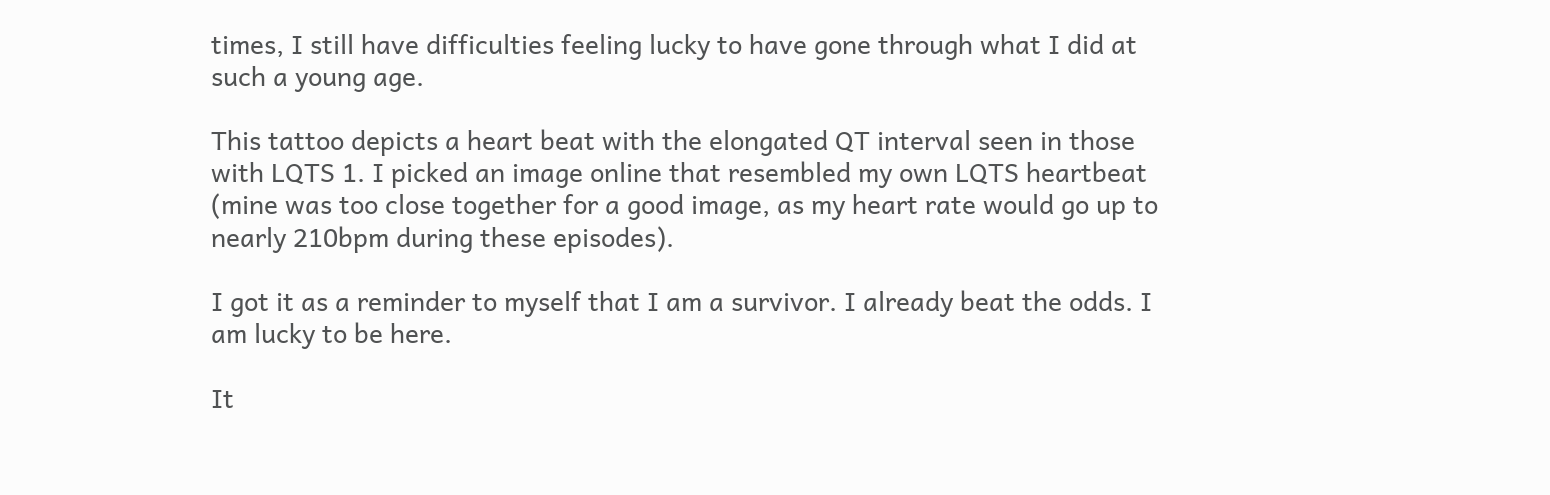times, I still have difficulties feeling lucky to have gone through what I did at such a young age.

This tattoo depicts a heart beat with the elongated QT interval seen in those with LQTS 1. I picked an image online that resembled my own LQTS heartbeat (mine was too close together for a good image, as my heart rate would go up to nearly 210bpm during these episodes).

I got it as a reminder to myself that I am a survivor. I already beat the odds. I am lucky to be here.

It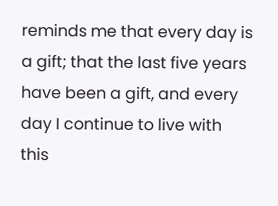reminds me that every day is a gift; that the last five years have been a gift, and every day I continue to live with this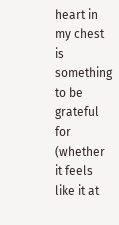heart in my chest is something to be grateful for (whether it feels like it at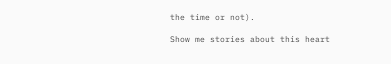the time or not).

Show me stories about this heart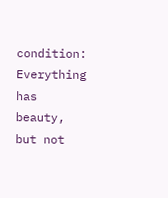condition:
Everything has beauty, but not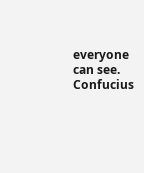everyone can see. Confucius